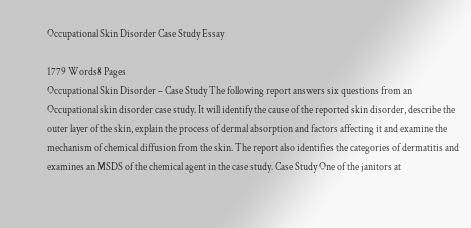Occupational Skin Disorder Case Study Essay

1779 Words8 Pages
Occupational Skin Disorder – Case Study The following report answers six questions from an Occupational skin disorder case study. It will identify the cause of the reported skin disorder, describe the outer layer of the skin, explain the process of dermal absorption and factors affecting it and examine the mechanism of chemical diffusion from the skin. The report also identifies the categories of dermatitis and examines an MSDS of the chemical agent in the case study. Case Study One of the janitors at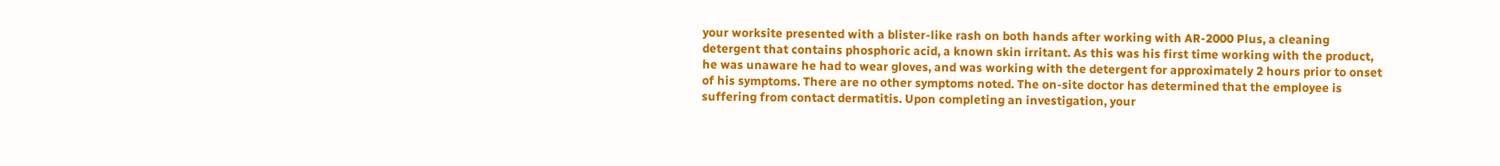your worksite presented with a blister-like rash on both hands after working with AR-2000 Plus, a cleaning detergent that contains phosphoric acid, a known skin irritant. As this was his first time working with the product, he was unaware he had to wear gloves, and was working with the detergent for approximately 2 hours prior to onset of his symptoms. There are no other symptoms noted. The on-site doctor has determined that the employee is suffering from contact dermatitis. Upon completing an investigation, your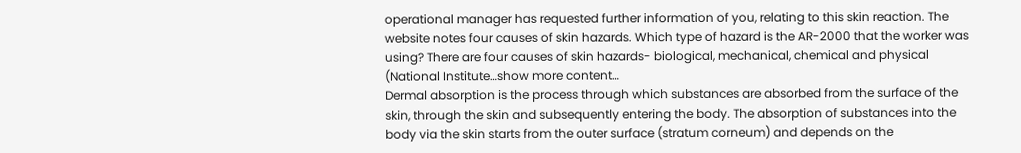operational manager has requested further information of you, relating to this skin reaction. The website notes four causes of skin hazards. Which type of hazard is the AR-2000 that the worker was using? There are four causes of skin hazards- biological, mechanical, chemical and physical (National Institute…show more content…
Dermal absorption is the process through which substances are absorbed from the surface of the skin, through the skin and subsequently entering the body. The absorption of substances into the body via the skin starts from the outer surface (stratum corneum) and depends on the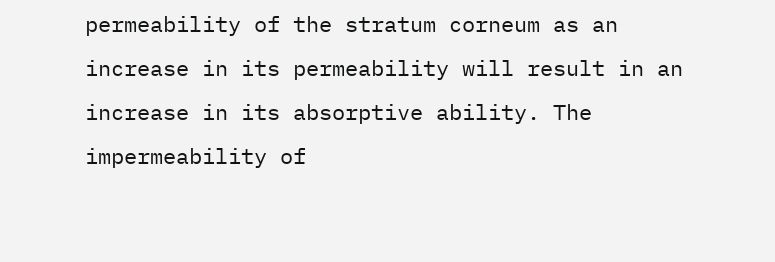permeability of the stratum corneum as an increase in its permeability will result in an increase in its absorptive ability. The impermeability of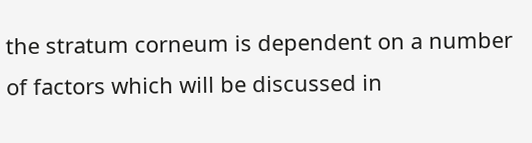the stratum corneum is dependent on a number of factors which will be discussed in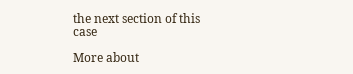the next section of this case

More about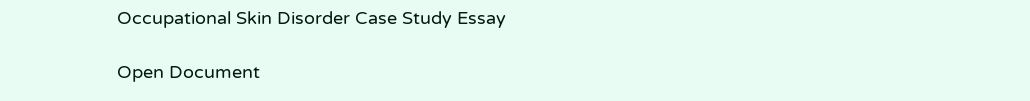Occupational Skin Disorder Case Study Essay

Open Document